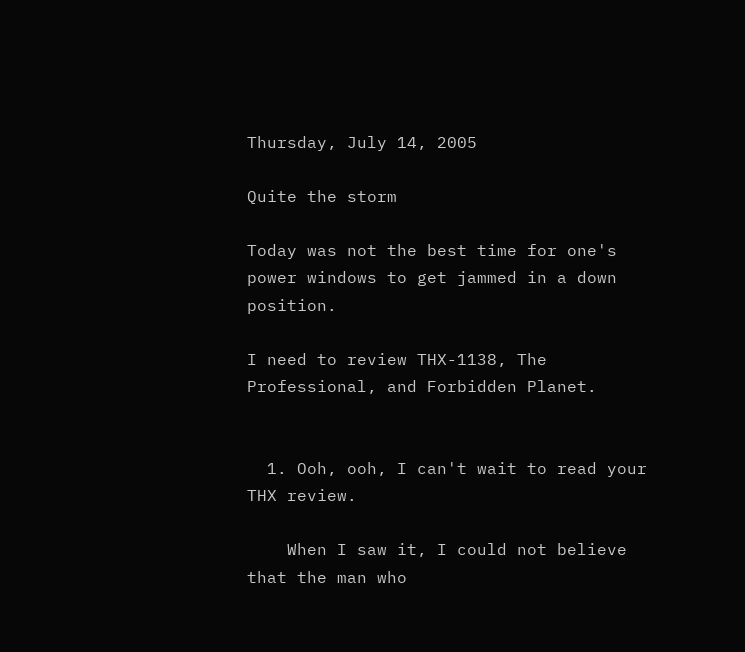Thursday, July 14, 2005

Quite the storm

Today was not the best time for one's power windows to get jammed in a down position.

I need to review THX-1138, The Professional, and Forbidden Planet.


  1. Ooh, ooh, I can't wait to read your THX review.

    When I saw it, I could not believe that the man who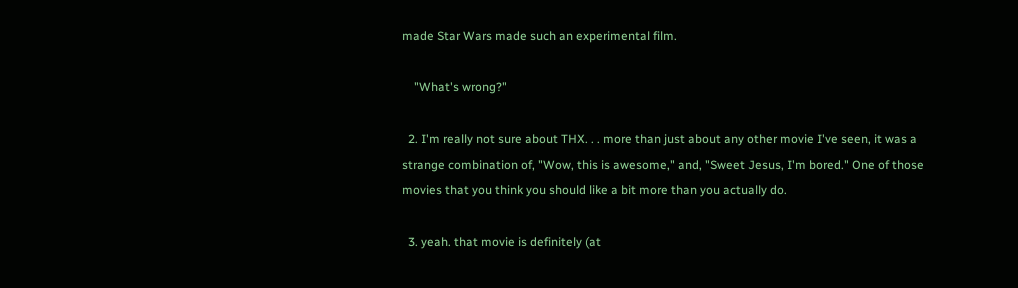made Star Wars made such an experimental film.

    "What's wrong?"

  2. I'm really not sure about THX. . . more than just about any other movie I've seen, it was a strange combination of, "Wow, this is awesome," and, "Sweet Jesus, I'm bored." One of those movies that you think you should like a bit more than you actually do.

  3. yeah. that movie is definitely (at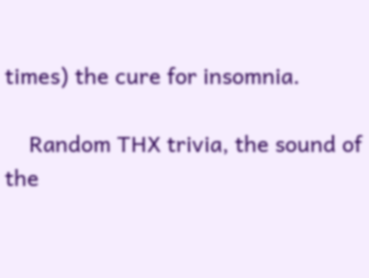times) the cure for insomnia.

    Random THX trivia, the sound of the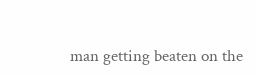man getting beaten on the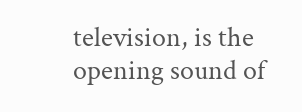television, is the opening sound of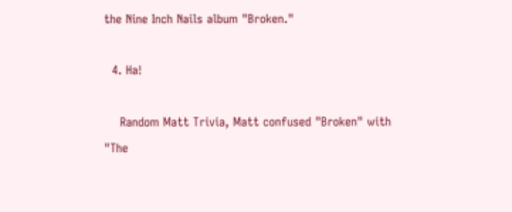the Nine Inch Nails album "Broken."

  4. Ha!

    Random Matt Trivia, Matt confused "Broken" with "The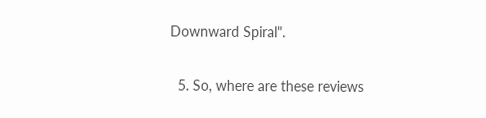Downward Spiral".

  5. So, where are these reviews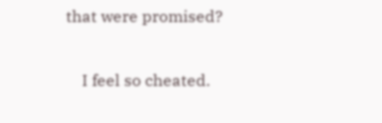that were promised?

    I feel so cheated.